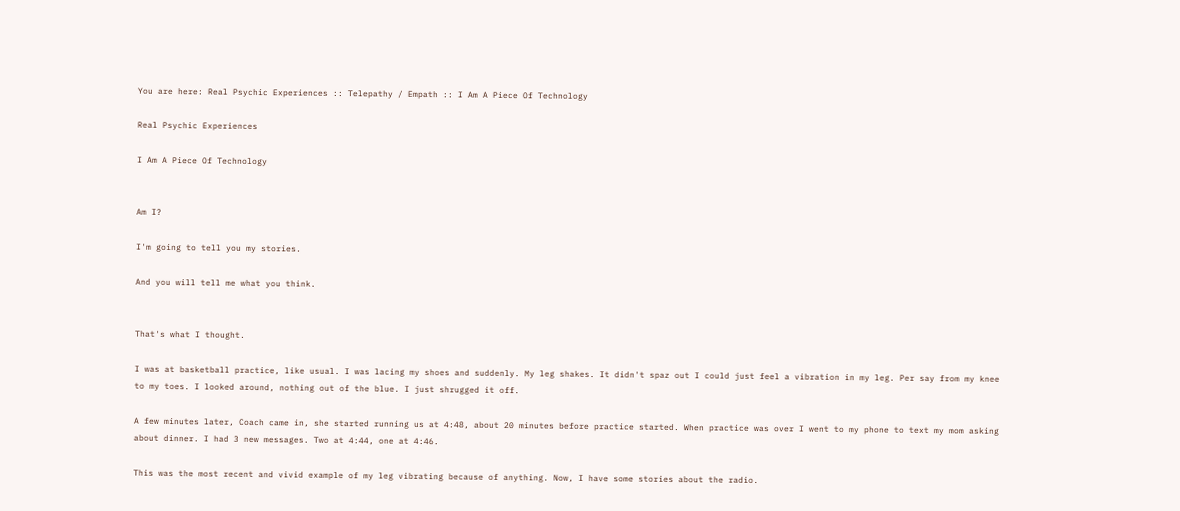You are here: Real Psychic Experiences :: Telepathy / Empath :: I Am A Piece Of Technology

Real Psychic Experiences

I Am A Piece Of Technology


Am I?

I'm going to tell you my stories.

And you will tell me what you think.


That's what I thought.

I was at basketball practice, like usual. I was lacing my shoes and suddenly. My leg shakes. It didn't spaz out I could just feel a vibration in my leg. Per say from my knee to my toes. I looked around, nothing out of the blue. I just shrugged it off.

A few minutes later, Coach came in, she started running us at 4:48, about 20 minutes before practice started. When practice was over I went to my phone to text my mom asking about dinner. I had 3 new messages. Two at 4:44, one at 4:46.

This was the most recent and vivid example of my leg vibrating because of anything. Now, I have some stories about the radio.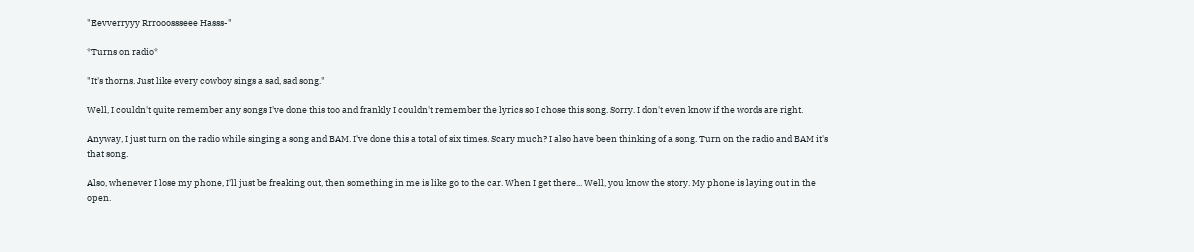"Eevverryyy Rrrooossseee Hasss-"

*Turns on radio*

"It's thorns. Just like every cowboy sings a sad, sad song."

Well, I couldn't quite remember any songs I've done this too and frankly I couldn't remember the lyrics so I chose this song. Sorry. I don't even know if the words are right.

Anyway, I just turn on the radio while singing a song and BAM. I've done this a total of six times. Scary much? I also have been thinking of a song. Turn on the radio and BAM it's that song.

Also, whenever I lose my phone, I'll just be freaking out, then something in me is like go to the car. When I get there... Well, you know the story. My phone is laying out in the open.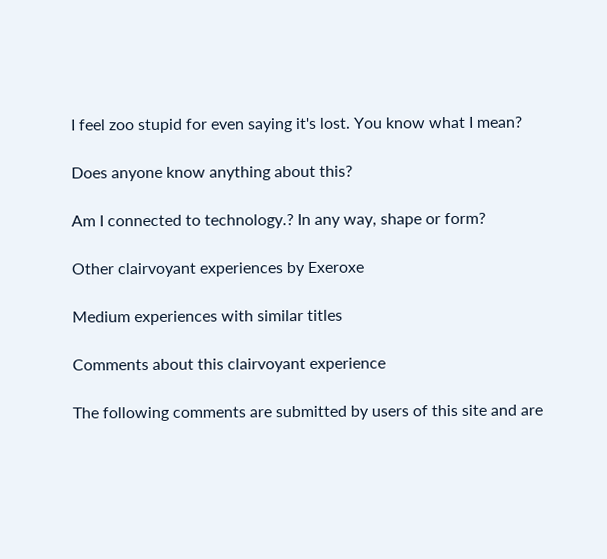I feel zoo stupid for even saying it's lost. You know what I mean?

Does anyone know anything about this?

Am I connected to technology.? In any way, shape or form?

Other clairvoyant experiences by Exeroxe

Medium experiences with similar titles

Comments about this clairvoyant experience

The following comments are submitted by users of this site and are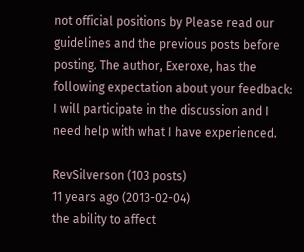not official positions by Please read our guidelines and the previous posts before posting. The author, Exeroxe, has the following expectation about your feedback: I will participate in the discussion and I need help with what I have experienced.

RevSilverson (103 posts)
11 years ago (2013-02-04)
the ability to affect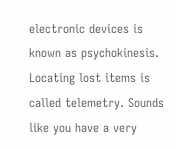electronic devices is known as psychokinesis. Locating lost items is called telemetry. Sounds like you have a very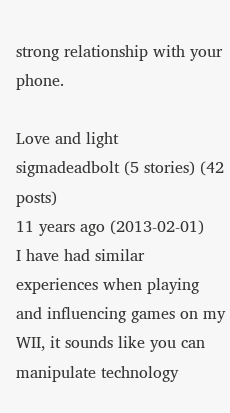strong relationship with your phone.

Love and light
sigmadeadbolt (5 stories) (42 posts)
11 years ago (2013-02-01)
I have had similar experiences when playing and influencing games on my WII, it sounds like you can manipulate technology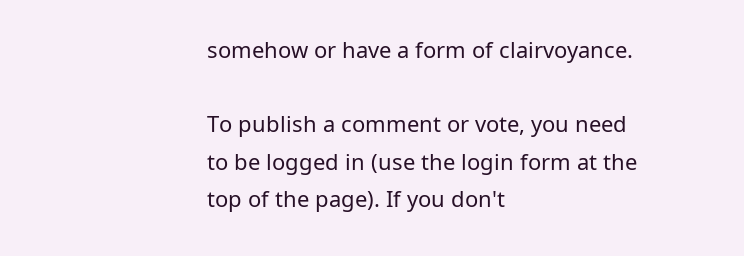somehow or have a form of clairvoyance.

To publish a comment or vote, you need to be logged in (use the login form at the top of the page). If you don't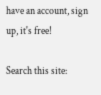have an account, sign up, it's free!

Search this site: